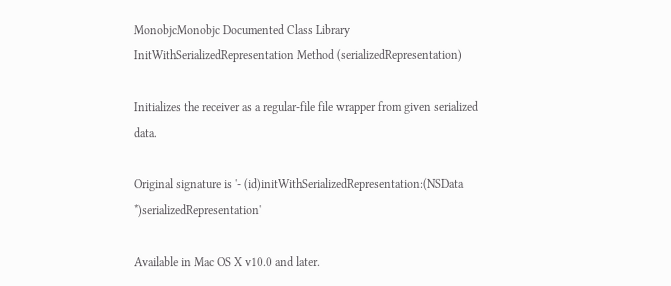MonobjcMonobjc Documented Class Library
InitWithSerializedRepresentation Method (serializedRepresentation)

Initializes the receiver as a regular-file file wrapper from given serialized data.

Original signature is '- (id)initWithSerializedRepresentation:(NSData *)serializedRepresentation'

Available in Mac OS X v10.0 and later.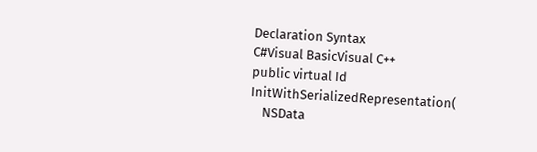Declaration Syntax
C#Visual BasicVisual C++
public virtual Id InitWithSerializedRepresentation(
    NSData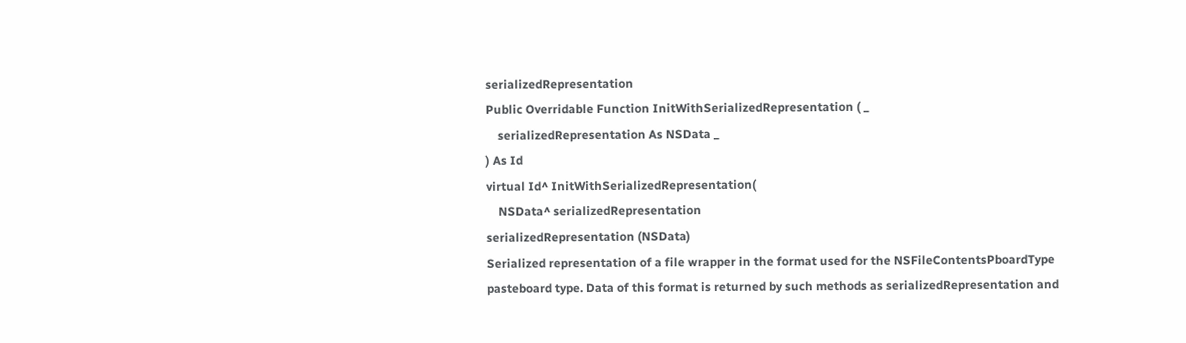serializedRepresentation
Public Overridable Function InitWithSerializedRepresentation ( _
    serializedRepresentation As NSData _
) As Id
virtual Id^ InitWithSerializedRepresentation(
    NSData^ serializedRepresentation
serializedRepresentation (NSData)
Serialized representation of a file wrapper in the format used for the NSFileContentsPboardType pasteboard type. Data of this format is returned by such methods as serializedRepresentation and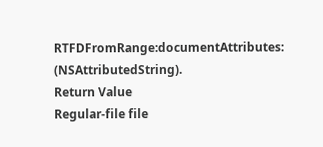RTFDFromRange:documentAttributes: (NSAttributedString).
Return Value
Regular-file file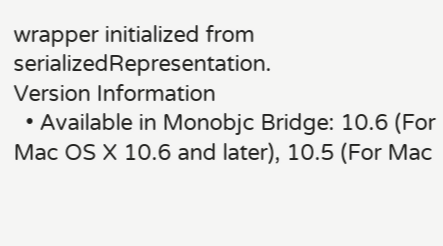wrapper initialized from serializedRepresentation.
Version Information
  • Available in Monobjc Bridge: 10.6 (For Mac OS X 10.6 and later), 10.5 (For Mac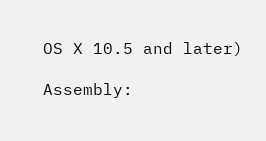OS X 10.5 and later)

Assembly: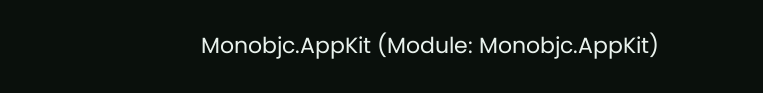Monobjc.AppKit (Module: Monobjc.AppKit)